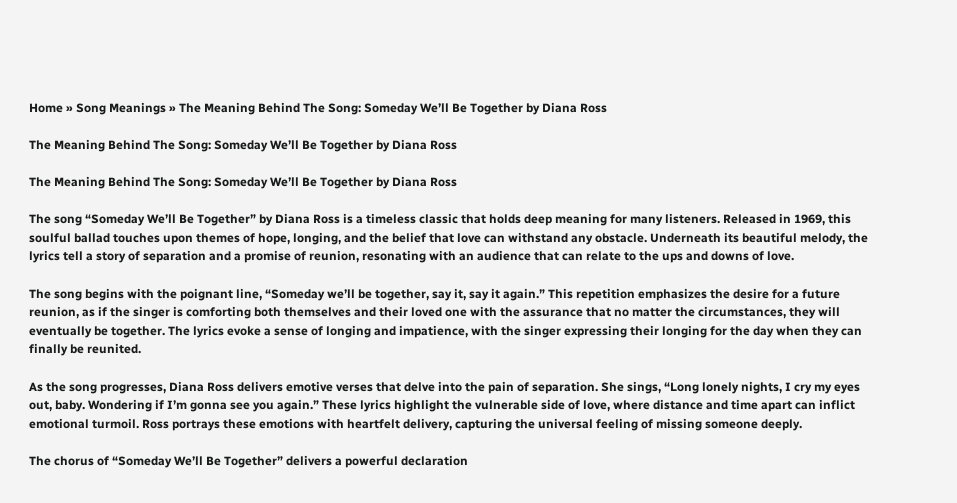Home » Song Meanings » The Meaning Behind The Song: Someday We’ll Be Together by Diana Ross

The Meaning Behind The Song: Someday We’ll Be Together by Diana Ross

The Meaning Behind The Song: Someday We’ll Be Together by Diana Ross

The song “Someday We’ll Be Together” by Diana Ross is a timeless classic that holds deep meaning for many listeners. Released in 1969, this soulful ballad touches upon themes of hope, longing, and the belief that love can withstand any obstacle. Underneath its beautiful melody, the lyrics tell a story of separation and a promise of reunion, resonating with an audience that can relate to the ups and downs of love.

The song begins with the poignant line, “Someday we’ll be together, say it, say it again.” This repetition emphasizes the desire for a future reunion, as if the singer is comforting both themselves and their loved one with the assurance that no matter the circumstances, they will eventually be together. The lyrics evoke a sense of longing and impatience, with the singer expressing their longing for the day when they can finally be reunited.

As the song progresses, Diana Ross delivers emotive verses that delve into the pain of separation. She sings, “Long lonely nights, I cry my eyes out, baby. Wondering if I’m gonna see you again.” These lyrics highlight the vulnerable side of love, where distance and time apart can inflict emotional turmoil. Ross portrays these emotions with heartfelt delivery, capturing the universal feeling of missing someone deeply.

The chorus of “Someday We’ll Be Together” delivers a powerful declaration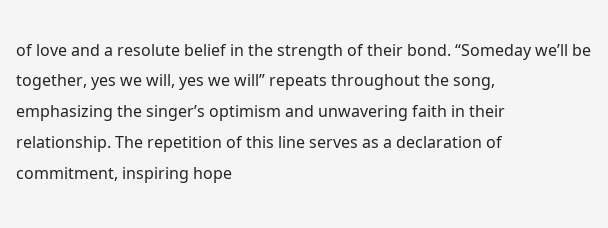of love and a resolute belief in the strength of their bond. “Someday we’ll be together, yes we will, yes we will” repeats throughout the song, emphasizing the singer’s optimism and unwavering faith in their relationship. The repetition of this line serves as a declaration of commitment, inspiring hope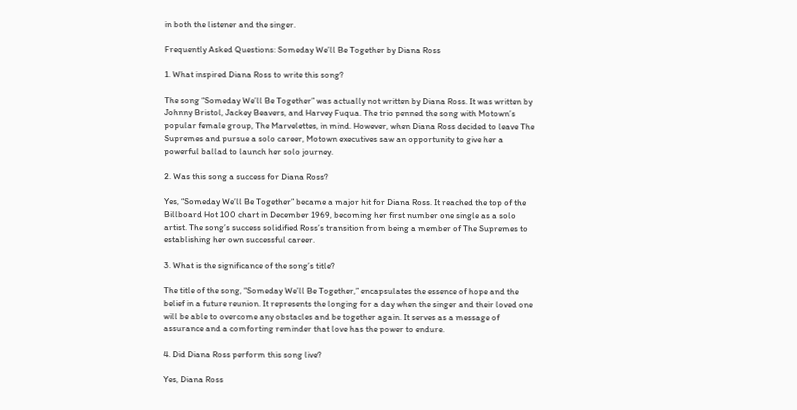in both the listener and the singer.

Frequently Asked Questions: Someday We’ll Be Together by Diana Ross

1. What inspired Diana Ross to write this song?

The song “Someday We’ll Be Together” was actually not written by Diana Ross. It was written by Johnny Bristol, Jackey Beavers, and Harvey Fuqua. The trio penned the song with Motown’s popular female group, The Marvelettes, in mind. However, when Diana Ross decided to leave The Supremes and pursue a solo career, Motown executives saw an opportunity to give her a powerful ballad to launch her solo journey.

2. Was this song a success for Diana Ross?

Yes, “Someday We’ll Be Together” became a major hit for Diana Ross. It reached the top of the Billboard Hot 100 chart in December 1969, becoming her first number one single as a solo artist. The song’s success solidified Ross’s transition from being a member of The Supremes to establishing her own successful career.

3. What is the significance of the song’s title?

The title of the song, “Someday We’ll Be Together,” encapsulates the essence of hope and the belief in a future reunion. It represents the longing for a day when the singer and their loved one will be able to overcome any obstacles and be together again. It serves as a message of assurance and a comforting reminder that love has the power to endure.

4. Did Diana Ross perform this song live?

Yes, Diana Ross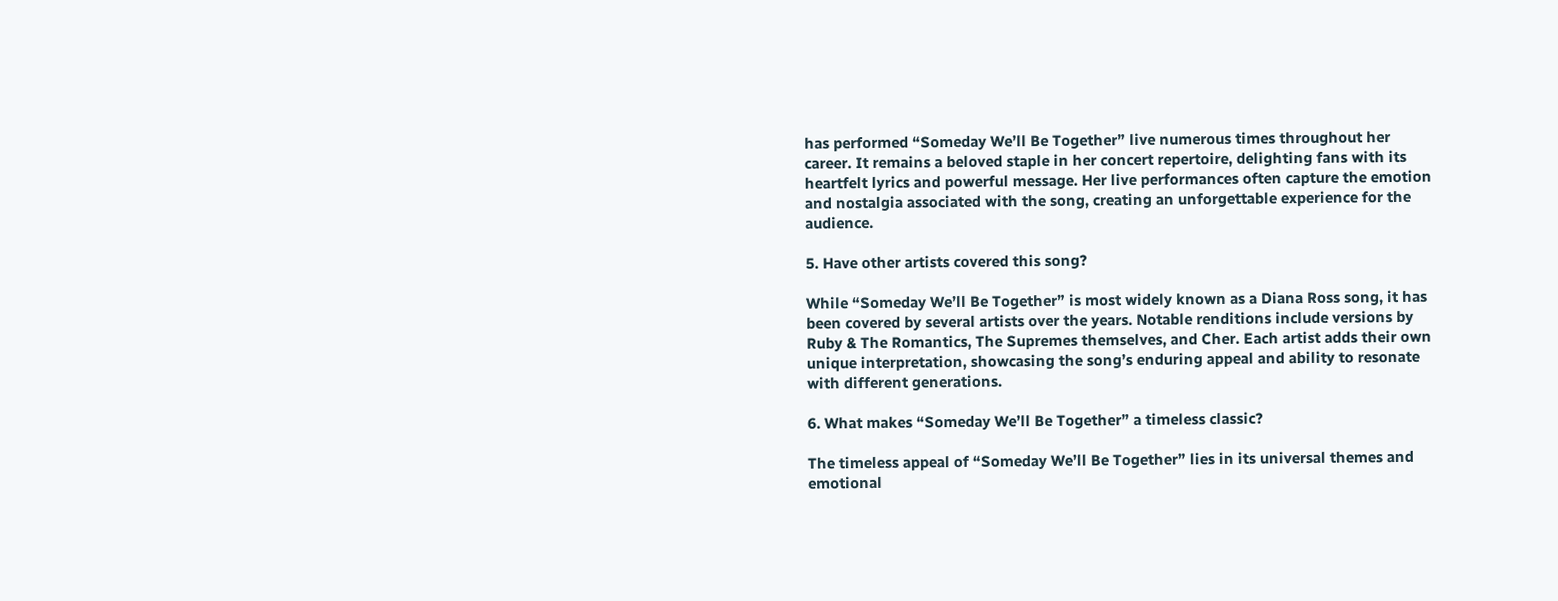has performed “Someday We’ll Be Together” live numerous times throughout her career. It remains a beloved staple in her concert repertoire, delighting fans with its heartfelt lyrics and powerful message. Her live performances often capture the emotion and nostalgia associated with the song, creating an unforgettable experience for the audience.

5. Have other artists covered this song?

While “Someday We’ll Be Together” is most widely known as a Diana Ross song, it has been covered by several artists over the years. Notable renditions include versions by Ruby & The Romantics, The Supremes themselves, and Cher. Each artist adds their own unique interpretation, showcasing the song’s enduring appeal and ability to resonate with different generations.

6. What makes “Someday We’ll Be Together” a timeless classic?

The timeless appeal of “Someday We’ll Be Together” lies in its universal themes and emotional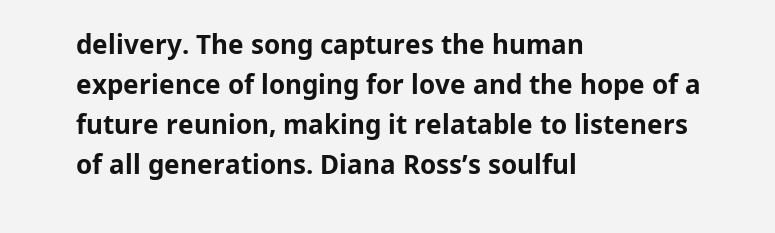delivery. The song captures the human experience of longing for love and the hope of a future reunion, making it relatable to listeners of all generations. Diana Ross’s soulful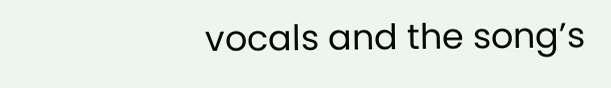vocals and the song’s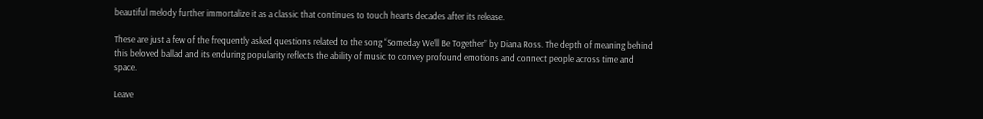beautiful melody further immortalize it as a classic that continues to touch hearts decades after its release.

These are just a few of the frequently asked questions related to the song “Someday We’ll Be Together” by Diana Ross. The depth of meaning behind this beloved ballad and its enduring popularity reflects the ability of music to convey profound emotions and connect people across time and space.

Leave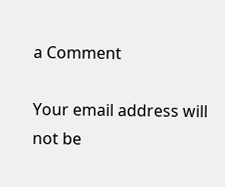a Comment

Your email address will not be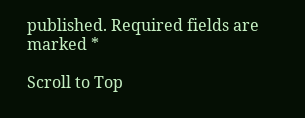published. Required fields are marked *

Scroll to Top